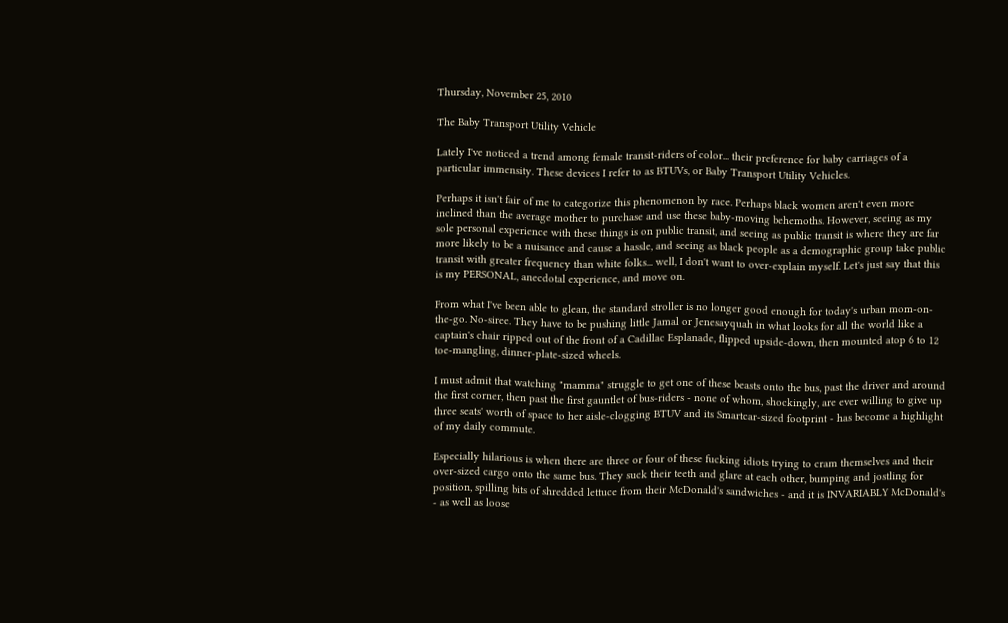Thursday, November 25, 2010

The Baby Transport Utility Vehicle

Lately I've noticed a trend among female transit-riders of color... their preference for baby carriages of a particular immensity. These devices I refer to as BTUVs, or Baby Transport Utility Vehicles.

Perhaps it isn't fair of me to categorize this phenomenon by race. Perhaps black women aren't even more inclined than the average mother to purchase and use these baby-moving behemoths. However, seeing as my sole personal experience with these things is on public transit, and seeing as public transit is where they are far more likely to be a nuisance and cause a hassle, and seeing as black people as a demographic group take public transit with greater frequency than white folks... well, I don't want to over-explain myself. Let's just say that this is my PERSONAL, anecdotal experience, and move on.

From what I've been able to glean, the standard stroller is no longer good enough for today's urban mom-on-the-go. No-siree. They have to be pushing little Jamal or Jenesayquah in what looks for all the world like a captain's chair ripped out of the front of a Cadillac Esplanade, flipped upside-down, then mounted atop 6 to 12 toe-mangling, dinner-plate-sized wheels.

I must admit that watching "mamma" struggle to get one of these beasts onto the bus, past the driver and around the first corner, then past the first gauntlet of bus-riders - none of whom, shockingly, are ever willing to give up three seats' worth of space to her aisle-clogging BTUV and its Smartcar-sized footprint - has become a highlight of my daily commute.

Especially hilarious is when there are three or four of these fucking idiots trying to cram themselves and their over-sized cargo onto the same bus. They suck their teeth and glare at each other, bumping and jostling for position, spilling bits of shredded lettuce from their McDonald's sandwiches - and it is INVARIABLY McDonald's - as well as loose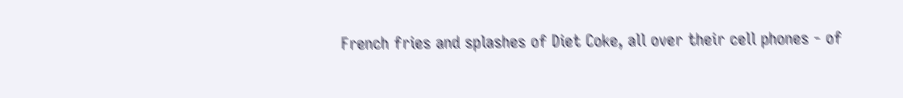French fries and splashes of Diet Coke, all over their cell phones - of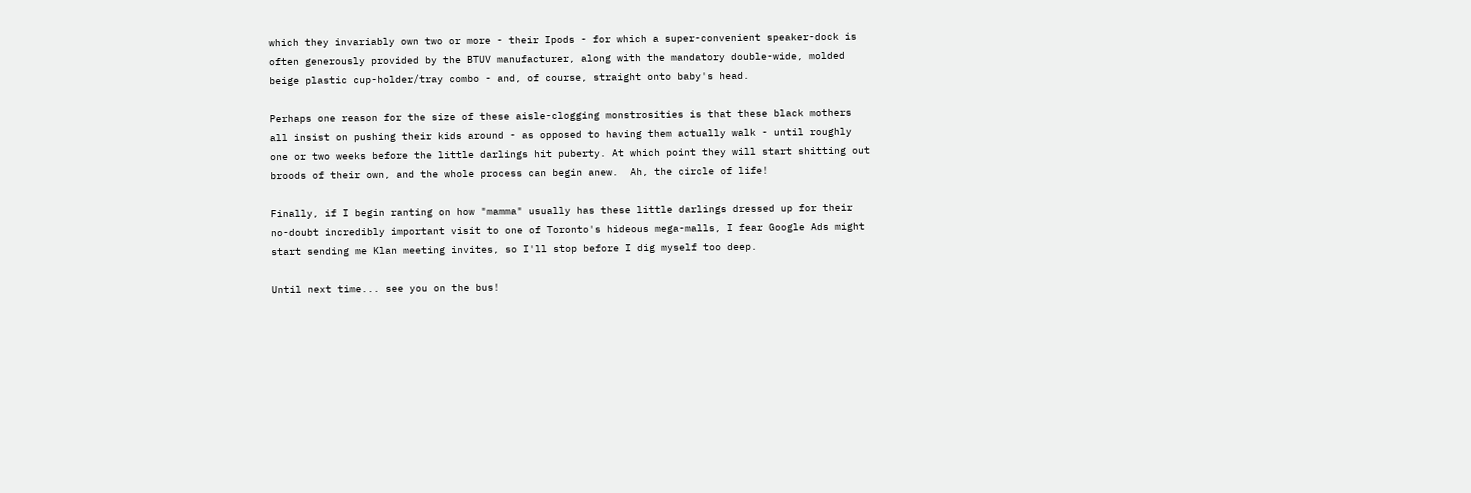which they invariably own two or more - their Ipods - for which a super-convenient speaker-dock is often generously provided by the BTUV manufacturer, along with the mandatory double-wide, molded beige plastic cup-holder/tray combo - and, of course, straight onto baby's head.

Perhaps one reason for the size of these aisle-clogging monstrosities is that these black mothers all insist on pushing their kids around - as opposed to having them actually walk - until roughly one or two weeks before the little darlings hit puberty. At which point they will start shitting out broods of their own, and the whole process can begin anew.  Ah, the circle of life!

Finally, if I begin ranting on how "mamma" usually has these little darlings dressed up for their no-doubt incredibly important visit to one of Toronto's hideous mega-malls, I fear Google Ads might start sending me Klan meeting invites, so I'll stop before I dig myself too deep.

Until next time... see you on the bus!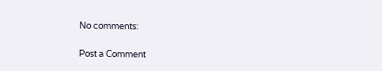No comments:

Post a Comment